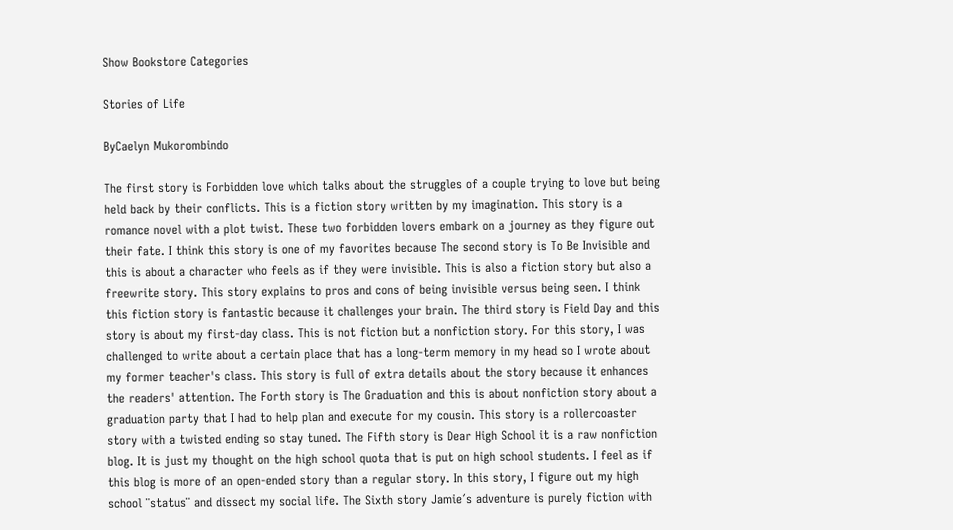Show Bookstore Categories

Stories of Life

ByCaelyn Mukorombindo

The first story is Forbidden love which talks about the struggles of a couple trying to love but being held back by their conflicts. This is a fiction story written by my imagination. This story is a romance novel with a plot twist. These two forbidden lovers embark on a journey as they figure out their fate. I think this story is one of my favorites because The second story is To Be Invisible and this is about a character who feels as if they were invisible. This is also a fiction story but also a freewrite story. This story explains to pros and cons of being invisible versus being seen. I think this fiction story is fantastic because it challenges your brain. The third story is Field Day and this story is about my first-day class. This is not fiction but a nonfiction story. For this story, I was challenged to write about a certain place that has a long-term memory in my head so I wrote about my former teacher's class. This story is full of extra details about the story because it enhances the readers' attention. The Forth story is The Graduation and this is about nonfiction story about a graduation party that I had to help plan and execute for my cousin. This story is a rollercoaster story with a twisted ending so stay tuned. The Fifth story is Dear High School it is a raw nonfiction blog. It is just my thought on the high school quota that is put on high school students. I feel as if this blog is more of an open-ended story than a regular story. In this story, I figure out my high school ¨status¨ and dissect my social life. The Sixth story Jamie´s adventure is purely fiction with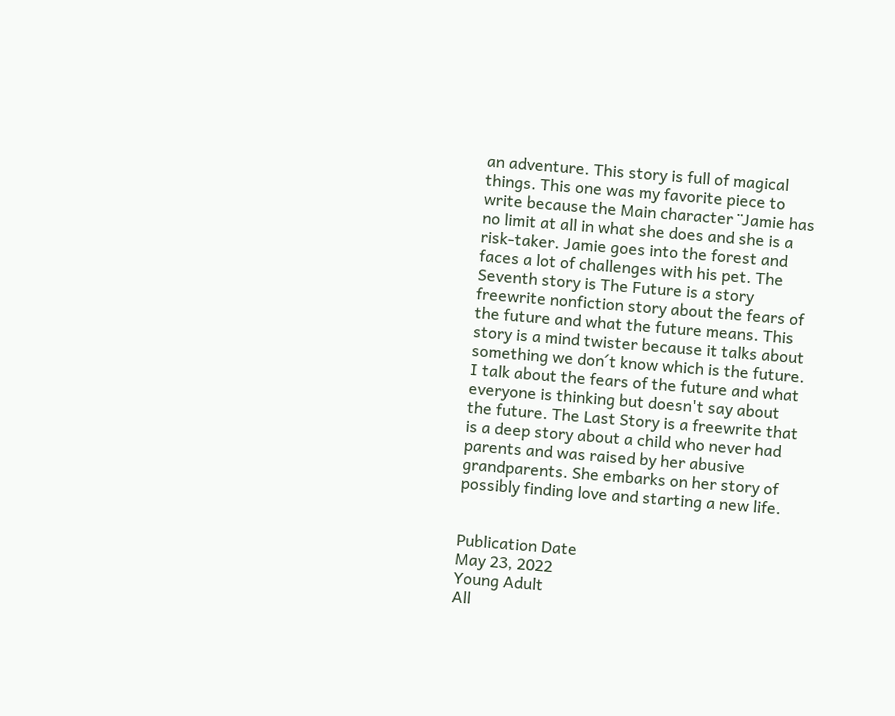an adventure. This story is full of magical things. This one was my favorite piece to write because the Main character ¨Jamie has no limit at all in what she does and she is a risk-taker. Jamie goes into the forest and faces a lot of challenges with his pet. The Seventh story is The Future is a story freewrite nonfiction story about the fears of the future and what the future means. This story is a mind twister because it talks about something we don´t know which is the future. I talk about the fears of the future and what everyone is thinking but doesn't say about the future. The Last Story is a freewrite that is a deep story about a child who never had parents and was raised by her abusive grandparents. She embarks on her story of possibly finding love and starting a new life.


Publication Date
May 23, 2022
Young Adult
All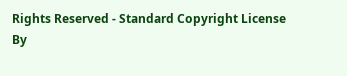Rights Reserved - Standard Copyright License
By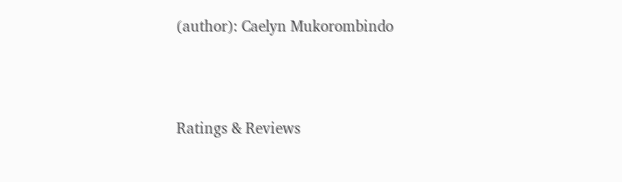(author): Caelyn Mukorombindo



Ratings & Reviews